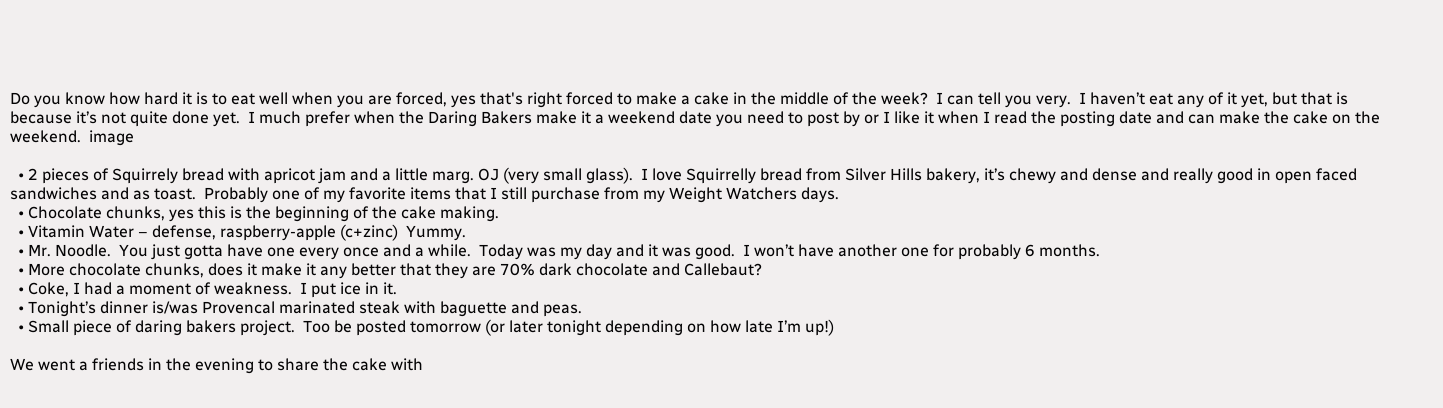Do you know how hard it is to eat well when you are forced, yes that's right forced to make a cake in the middle of the week?  I can tell you very.  I haven’t eat any of it yet, but that is because it’s not quite done yet.  I much prefer when the Daring Bakers make it a weekend date you need to post by or I like it when I read the posting date and can make the cake on the weekend.  image

  • 2 pieces of Squirrely bread with apricot jam and a little marg. OJ (very small glass).  I love Squirrelly bread from Silver Hills bakery, it’s chewy and dense and really good in open faced sandwiches and as toast.  Probably one of my favorite items that I still purchase from my Weight Watchers days.
  • Chocolate chunks, yes this is the beginning of the cake making.
  • Vitamin Water – defense, raspberry-apple (c+zinc)  Yummy.
  • Mr. Noodle.  You just gotta have one every once and a while.  Today was my day and it was good.  I won’t have another one for probably 6 months.
  • More chocolate chunks, does it make it any better that they are 70% dark chocolate and Callebaut?
  • Coke, I had a moment of weakness.  I put ice in it.
  • Tonight’s dinner is/was Provencal marinated steak with baguette and peas.
  • Small piece of daring bakers project.  Too be posted tomorrow (or later tonight depending on how late I’m up!)

We went a friends in the evening to share the cake with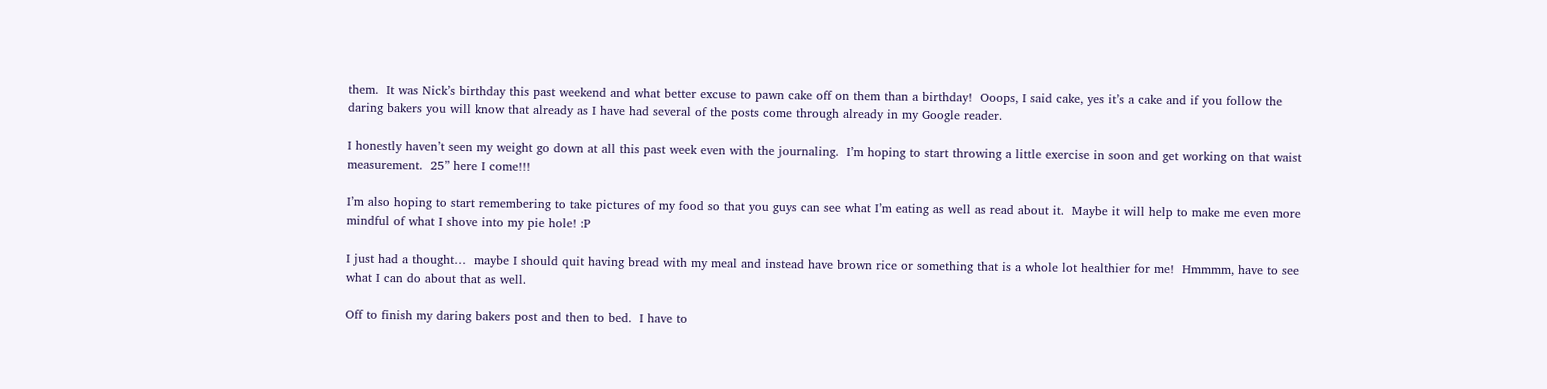them.  It was Nick’s birthday this past weekend and what better excuse to pawn cake off on them than a birthday!  Ooops, I said cake, yes it’s a cake and if you follow the daring bakers you will know that already as I have had several of the posts come through already in my Google reader.

I honestly haven’t seen my weight go down at all this past week even with the journaling.  I’m hoping to start throwing a little exercise in soon and get working on that waist measurement.  25” here I come!!!

I’m also hoping to start remembering to take pictures of my food so that you guys can see what I’m eating as well as read about it.  Maybe it will help to make me even more mindful of what I shove into my pie hole! :P

I just had a thought…  maybe I should quit having bread with my meal and instead have brown rice or something that is a whole lot healthier for me!  Hmmmm, have to see what I can do about that as well.

Off to finish my daring bakers post and then to bed.  I have to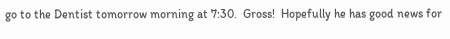go to the Dentist tomorrow morning at 7:30.  Gross!  Hopefully he has good news for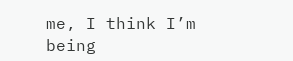me, I think I’m being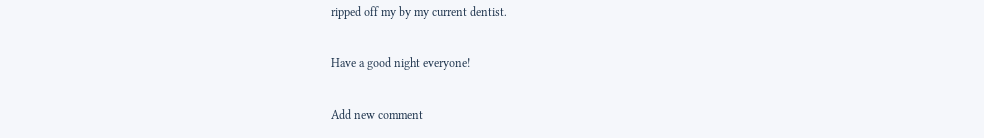ripped off my by my current dentist.

Have a good night everyone!

Add new comment